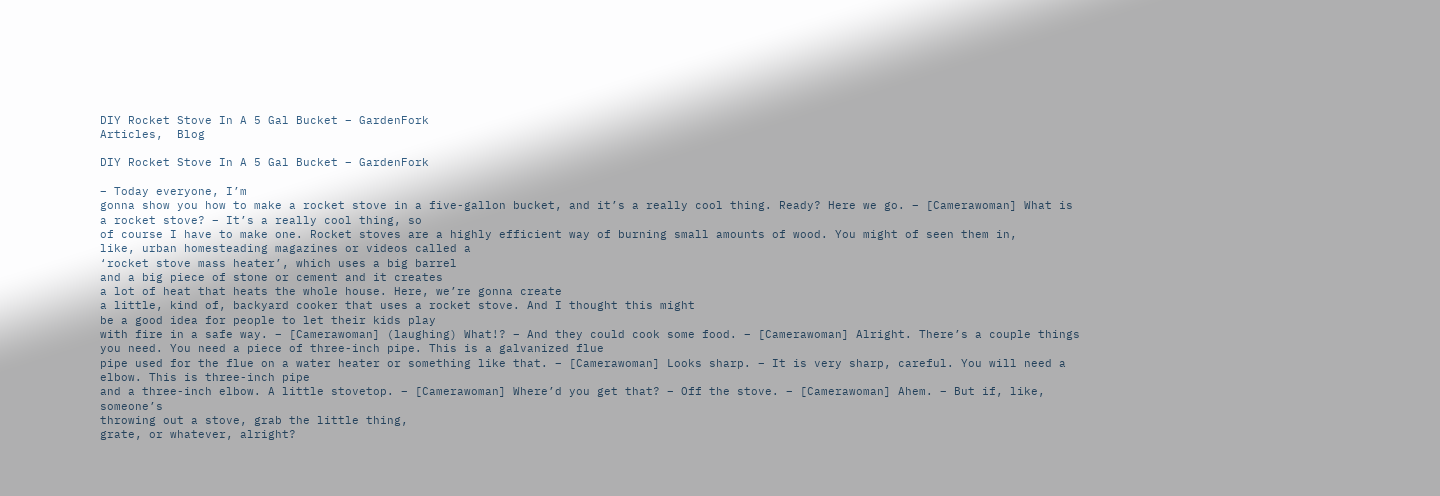DIY Rocket Stove In A 5 Gal Bucket – GardenFork
Articles,  Blog

DIY Rocket Stove In A 5 Gal Bucket – GardenFork

– Today everyone, I’m
gonna show you how to make a rocket stove in a five-gallon bucket, and it’s a really cool thing. Ready? Here we go. – [Camerawoman] What is a rocket stove? – It’s a really cool thing, so
of course I have to make one. Rocket stoves are a highly efficient way of burning small amounts of wood. You might of seen them in,
like, urban homesteading magazines or videos called a
‘rocket stove mass heater’, which uses a big barrel
and a big piece of stone or cement and it creates
a lot of heat that heats the whole house. Here, we’re gonna create
a little, kind of, backyard cooker that uses a rocket stove. And I thought this might
be a good idea for people to let their kids play
with fire in a safe way. – [Camerawoman] (laughing) What!? – And they could cook some food. – [Camerawoman] Alright. There’s a couple things you need. You need a piece of three-inch pipe. This is a galvanized flue
pipe used for the flue on a water heater or something like that. – [Camerawoman] Looks sharp. – It is very sharp, careful. You will need a elbow. This is three-inch pipe
and a three-inch elbow. A little stovetop. – [Camerawoman] Where’d you get that? – Off the stove. – [Camerawoman] Ahem. – But if, like, someone’s
throwing out a stove, grab the little thing,
grate, or whatever, alright?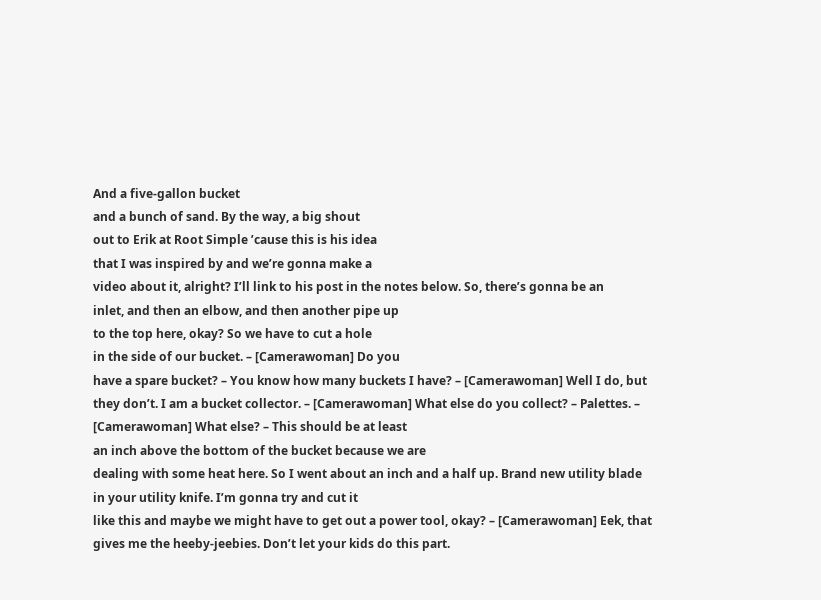And a five-gallon bucket
and a bunch of sand. By the way, a big shout
out to Erik at Root Simple ’cause this is his idea
that I was inspired by and we’re gonna make a
video about it, alright? I’ll link to his post in the notes below. So, there’s gonna be an
inlet, and then an elbow, and then another pipe up
to the top here, okay? So we have to cut a hole
in the side of our bucket. – [Camerawoman] Do you
have a spare bucket? – You know how many buckets I have? – [Camerawoman] Well I do, but they don’t. I am a bucket collector. – [Camerawoman] What else do you collect? – Palettes. – [Camerawoman] What else? – This should be at least
an inch above the bottom of the bucket because we are
dealing with some heat here. So I went about an inch and a half up. Brand new utility blade
in your utility knife. I’m gonna try and cut it
like this and maybe we might have to get out a power tool, okay? – [Camerawoman] Eek, that
gives me the heeby-jeebies. Don’t let your kids do this part.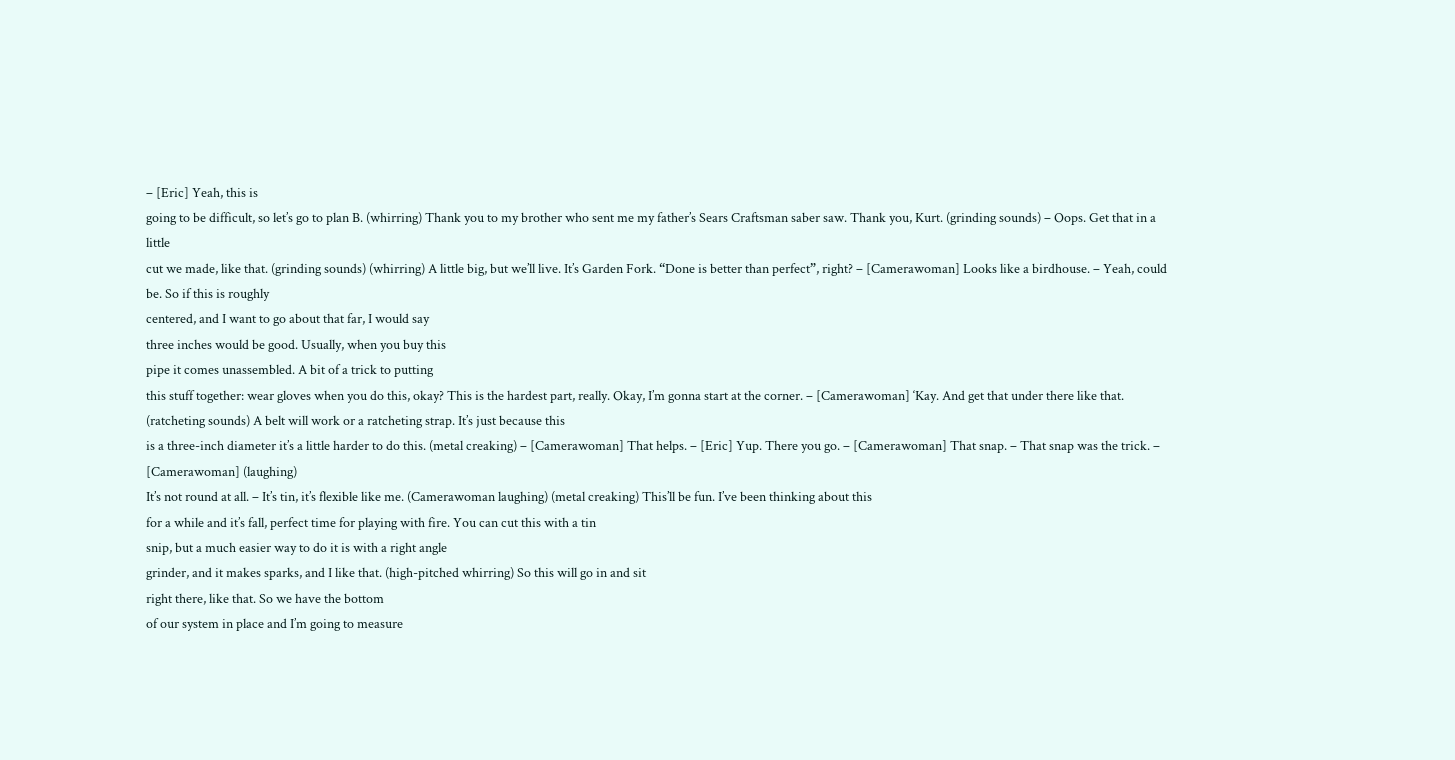– [Eric] Yeah, this is
going to be difficult, so let’s go to plan B. (whirring) Thank you to my brother who sent me my father’s Sears Craftsman saber saw. Thank you, Kurt. (grinding sounds) – Oops. Get that in a little
cut we made, like that. (grinding sounds) (whirring) A little big, but we’ll live. It’s Garden Fork. “Done is better than perfect”, right? – [Camerawoman] Looks like a birdhouse. – Yeah, could be. So if this is roughly
centered, and I want to go about that far, I would say
three inches would be good. Usually, when you buy this
pipe it comes unassembled. A bit of a trick to putting
this stuff together: wear gloves when you do this, okay? This is the hardest part, really. Okay, I’m gonna start at the corner. – [Camerawoman] ‘Kay. And get that under there like that. (ratcheting sounds) A belt will work or a ratcheting strap. It’s just because this
is a three-inch diameter it’s a little harder to do this. (metal creaking) – [Camerawoman] That helps. – [Eric] Yup. There you go. – [Camerawoman] That snap. – That snap was the trick. – [Camerawoman] (laughing)
It’s not round at all. – It’s tin, it’s flexible like me. (Camerawoman laughing) (metal creaking) This’ll be fun. I’ve been thinking about this
for a while and it’s fall, perfect time for playing with fire. You can cut this with a tin
snip, but a much easier way to do it is with a right angle
grinder, and it makes sparks, and I like that. (high-pitched whirring) So this will go in and sit
right there, like that. So we have the bottom
of our system in place and I’m going to measure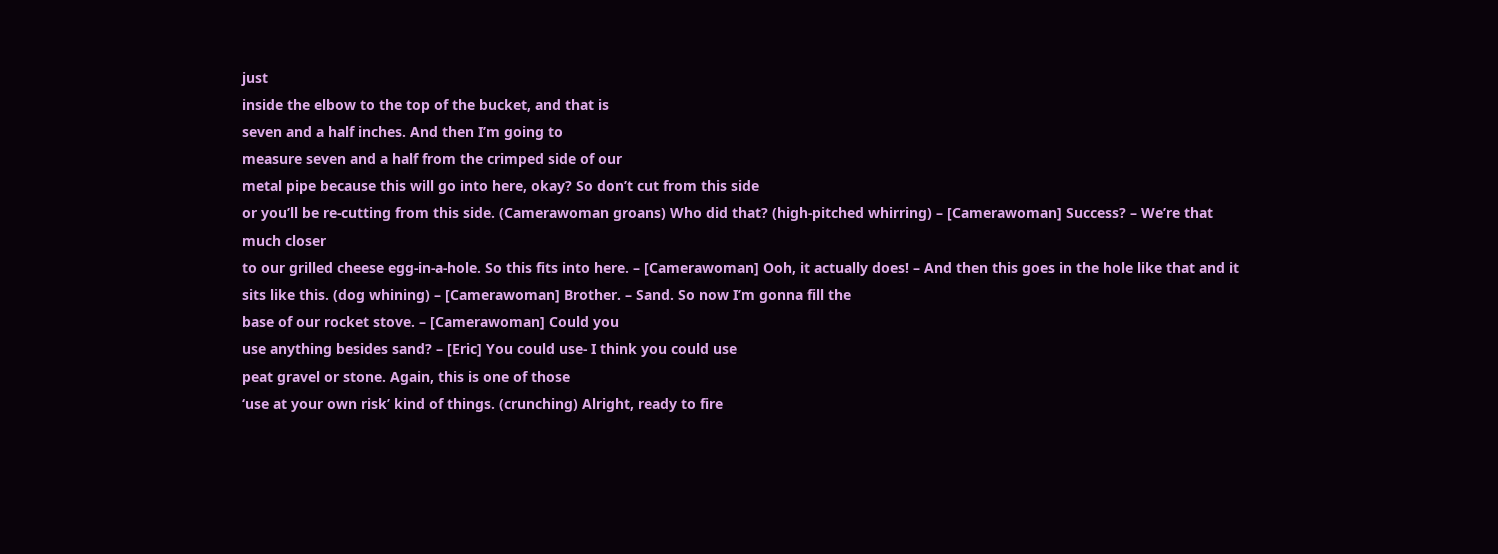just
inside the elbow to the top of the bucket, and that is
seven and a half inches. And then I’m going to
measure seven and a half from the crimped side of our
metal pipe because this will go into here, okay? So don’t cut from this side
or you’ll be re-cutting from this side. (Camerawoman groans) Who did that? (high-pitched whirring) – [Camerawoman] Success? – We’re that much closer
to our grilled cheese egg-in-a-hole. So this fits into here. – [Camerawoman] Ooh, it actually does! – And then this goes in the hole like that and it sits like this. (dog whining) – [Camerawoman] Brother. – Sand. So now I’m gonna fill the
base of our rocket stove. – [Camerawoman] Could you
use anything besides sand? – [Eric] You could use- I think you could use
peat gravel or stone. Again, this is one of those
‘use at your own risk’ kind of things. (crunching) Alright, ready to fire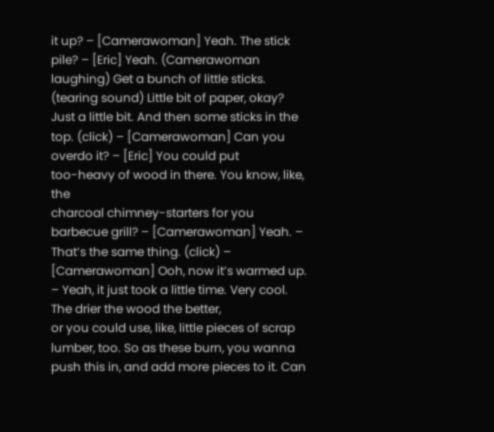it up? – [Camerawoman] Yeah. The stick pile? – [Eric] Yeah. (Camerawoman laughing) Get a bunch of little sticks. (tearing sound) Little bit of paper, okay? Just a little bit. And then some sticks in the top. (click) – [Camerawoman] Can you overdo it? – [Eric] You could put
too-heavy of wood in there. You know, like, the
charcoal chimney-starters for you barbecue grill? – [Camerawoman] Yeah. – That’s the same thing. (click) – [Camerawoman] Ooh, now it’s warmed up. – Yeah, it just took a little time. Very cool. The drier the wood the better,
or you could use, like, little pieces of scrap lumber, too. So as these burn, you wanna push this in, and add more pieces to it. Can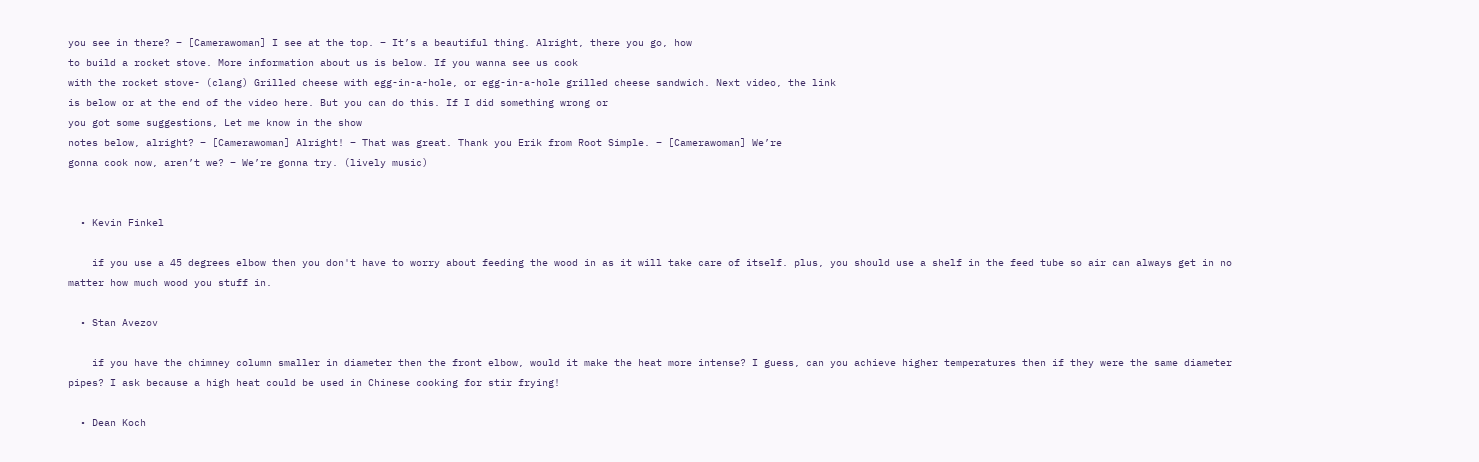you see in there? – [Camerawoman] I see at the top. – It’s a beautiful thing. Alright, there you go, how
to build a rocket stove. More information about us is below. If you wanna see us cook
with the rocket stove- (clang) Grilled cheese with egg-in-a-hole, or egg-in-a-hole grilled cheese sandwich. Next video, the link
is below or at the end of the video here. But you can do this. If I did something wrong or
you got some suggestions, Let me know in the show
notes below, alright? – [Camerawoman] Alright! – That was great. Thank you Erik from Root Simple. – [Camerawoman] We’re
gonna cook now, aren’t we? – We’re gonna try. (lively music)


  • Kevin Finkel

    if you use a 45 degrees elbow then you don't have to worry about feeding the wood in as it will take care of itself. plus, you should use a shelf in the feed tube so air can always get in no matter how much wood you stuff in.

  • Stan Avezov

    if you have the chimney column smaller in diameter then the front elbow, would it make the heat more intense? I guess, can you achieve higher temperatures then if they were the same diameter pipes? I ask because a high heat could be used in Chinese cooking for stir frying!

  • Dean Koch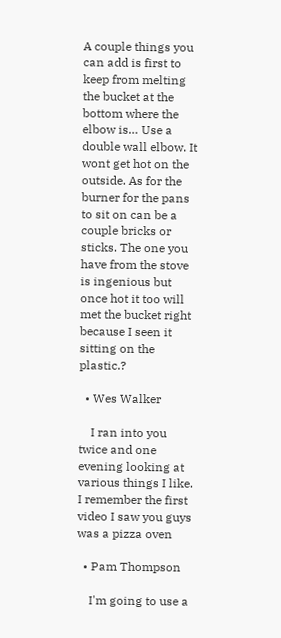A couple things you can add is first to keep from melting the bucket at the bottom where the elbow is… Use a double wall elbow. It wont get hot on the outside. As for the burner for the pans to sit on can be a couple bricks or sticks. The one you have from the stove is ingenious but once hot it too will met the bucket right because I seen it sitting on the plastic.?

  • Wes Walker

    I ran into you twice and one evening looking at various things I like. I remember the first video I saw you guys was a pizza oven

  • Pam Thompson

    I'm going to use a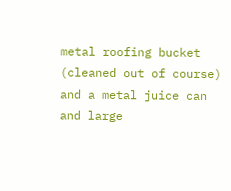metal roofing bucket (cleaned out of course) and a metal juice can and large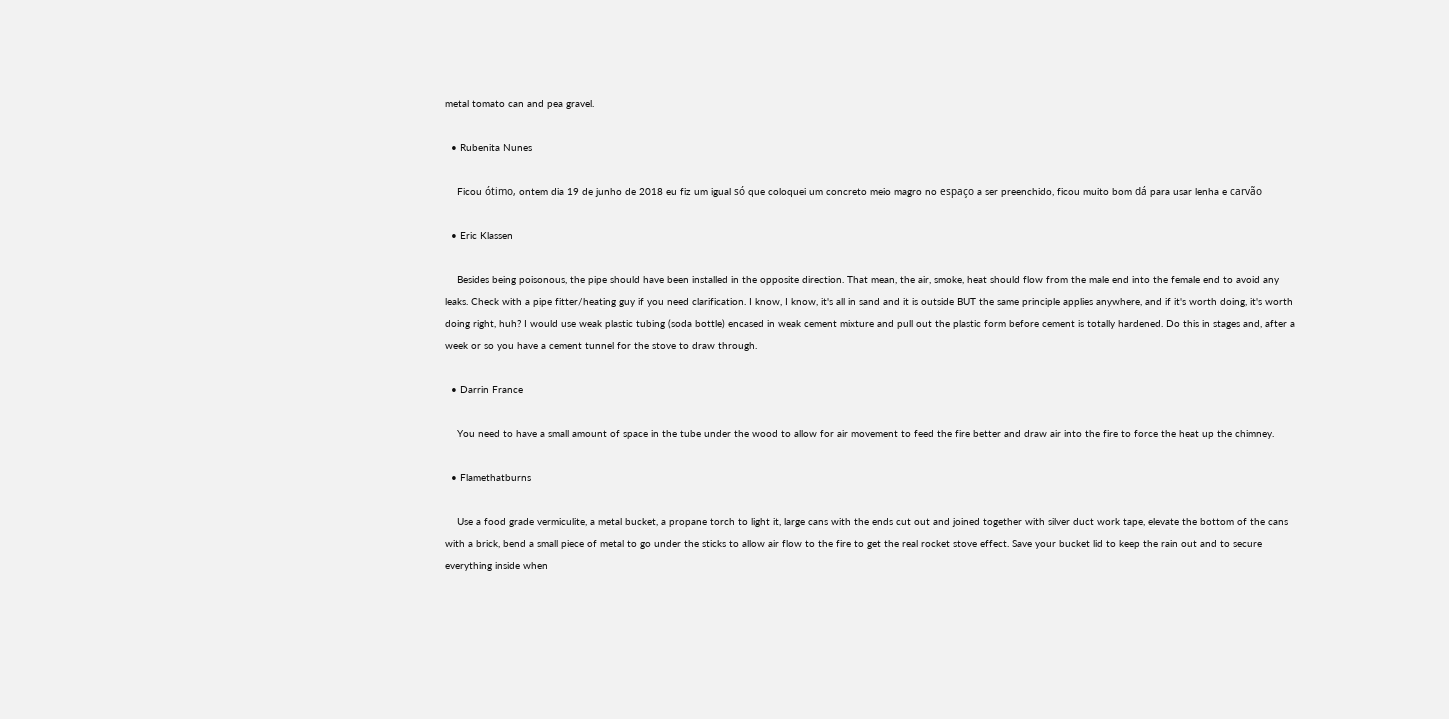metal tomato can and pea gravel.

  • Rubenita Nunes

    Ficou ótimo, ontem dia 19 de junho de 2018 eu fiz um igual só que coloquei um concreto meio magro no espaço a ser preenchido, ficou muito bom dá para usar lenha e carvão

  • Eric Klassen

    Besides being poisonous, the pipe should have been installed in the opposite direction. That mean, the air, smoke, heat should flow from the male end into the female end to avoid any leaks. Check with a pipe fitter/heating guy if you need clarification. I know, I know, it's all in sand and it is outside BUT the same principle applies anywhere, and if it's worth doing, it's worth doing right, huh? I would use weak plastic tubing (soda bottle) encased in weak cement mixture and pull out the plastic form before cement is totally hardened. Do this in stages and, after a week or so you have a cement tunnel for the stove to draw through.

  • Darrin France

    You need to have a small amount of space in the tube under the wood to allow for air movement to feed the fire better and draw air into the fire to force the heat up the chimney.

  • Flamethatburns

    Use a food grade vermiculite, a metal bucket, a propane torch to light it, large cans with the ends cut out and joined together with silver duct work tape, elevate the bottom of the cans with a brick, bend a small piece of metal to go under the sticks to allow air flow to the fire to get the real rocket stove effect. Save your bucket lid to keep the rain out and to secure everything inside when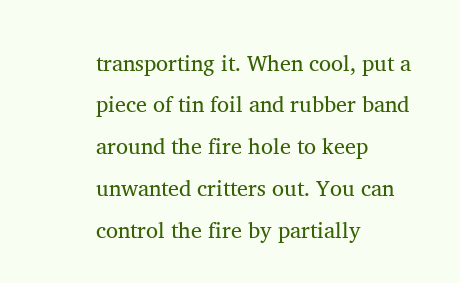transporting it. When cool, put a piece of tin foil and rubber band around the fire hole to keep unwanted critters out. You can control the fire by partially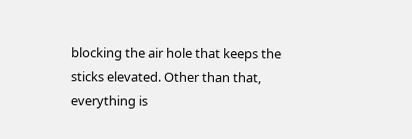blocking the air hole that keeps the sticks elevated. Other than that, everything is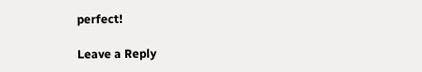perfect!

Leave a Reply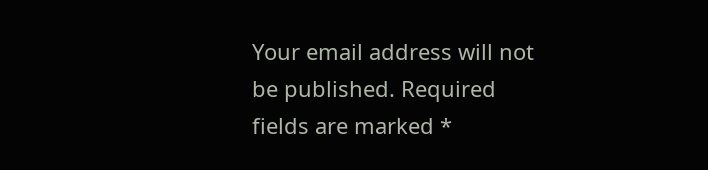Your email address will not be published. Required fields are marked *